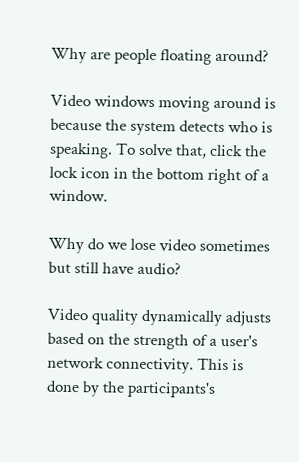Why are people floating around?

Video windows moving around is because the system detects who is speaking. To solve that, click the lock icon in the bottom right of a window.

Why do we lose video sometimes but still have audio?

Video quality dynamically adjusts based on the strength of a user's network connectivity. This is done by the participants's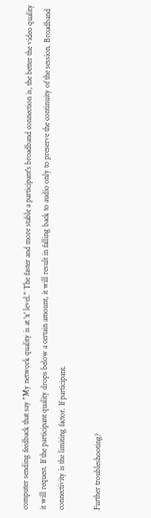computer sending feedback that say "My network quality is at 'x' level." The faster and more stable a participant's broadband connection is, the better the video quality it will request. If the participant quality drops below a certain amount, it will result in falling back to audio only to preserve the continuity of the session. Broadband connectivity is the limiting factor. If participant.

Further troubleshooting?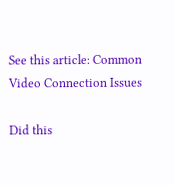See this article: Common Video Connection Issues

Did this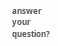answer your question?